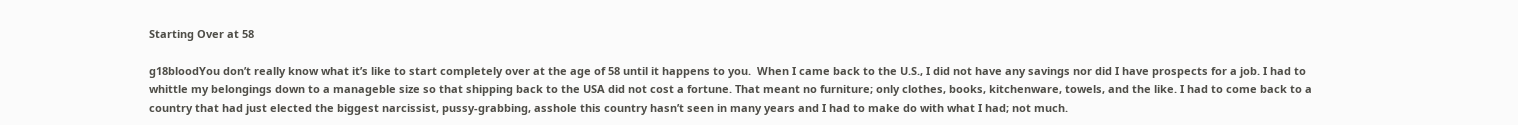Starting Over at 58

g18bloodYou don’t really know what it’s like to start completely over at the age of 58 until it happens to you.  When I came back to the U.S., I did not have any savings nor did I have prospects for a job. I had to whittle my belongings down to a manageble size so that shipping back to the USA did not cost a fortune. That meant no furniture; only clothes, books, kitchenware, towels, and the like. I had to come back to a country that had just elected the biggest narcissist, pussy-grabbing, asshole this country hasn’t seen in many years and I had to make do with what I had; not much.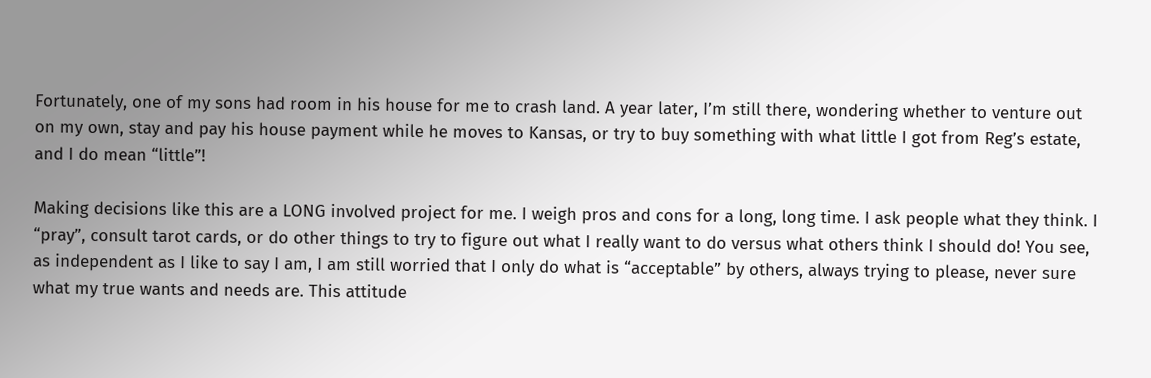Fortunately, one of my sons had room in his house for me to crash land. A year later, I’m still there, wondering whether to venture out on my own, stay and pay his house payment while he moves to Kansas, or try to buy something with what little I got from Reg’s estate, and I do mean “little”!

Making decisions like this are a LONG involved project for me. I weigh pros and cons for a long, long time. I ask people what they think. I “pray”, consult tarot cards, or do other things to try to figure out what I really want to do versus what others think I should do! You see, as independent as I like to say I am, I am still worried that I only do what is “acceptable” by others, always trying to please, never sure what my true wants and needs are. This attitude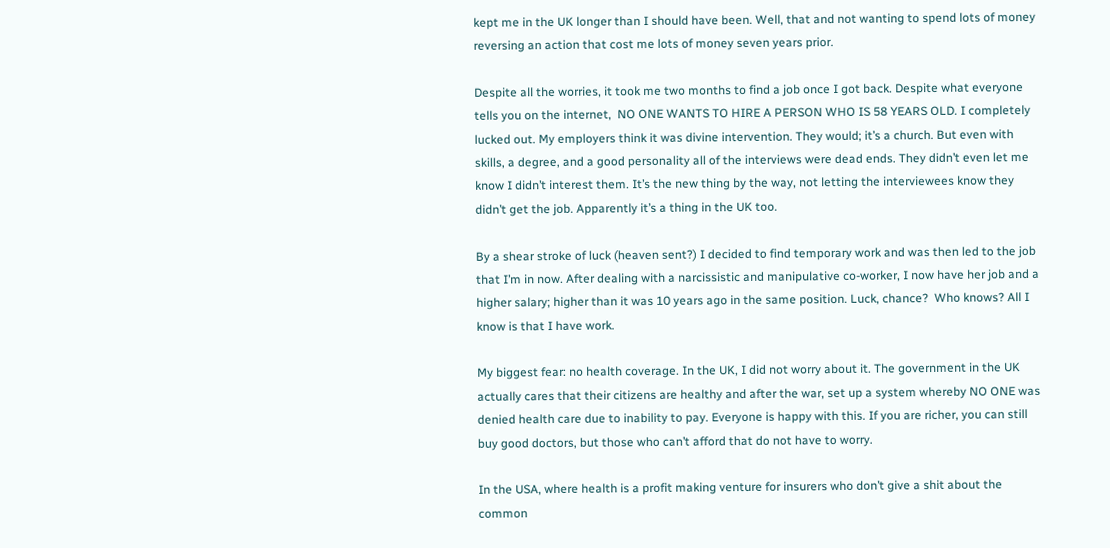kept me in the UK longer than I should have been. Well, that and not wanting to spend lots of money reversing an action that cost me lots of money seven years prior.

Despite all the worries, it took me two months to find a job once I got back. Despite what everyone tells you on the internet,  NO ONE WANTS TO HIRE A PERSON WHO IS 58 YEARS OLD. I completely lucked out. My employers think it was divine intervention. They would; it’s a church. But even with skills, a degree, and a good personality all of the interviews were dead ends. They didn’t even let me know I didn’t interest them. It’s the new thing by the way, not letting the interviewees know they didn’t get the job. Apparently it’s a thing in the UK too.

By a shear stroke of luck (heaven sent?) I decided to find temporary work and was then led to the job that I’m in now. After dealing with a narcissistic and manipulative co-worker, I now have her job and a higher salary; higher than it was 10 years ago in the same position. Luck, chance?  Who knows? All I know is that I have work.

My biggest fear: no health coverage. In the UK, I did not worry about it. The government in the UK actually cares that their citizens are healthy and after the war, set up a system whereby NO ONE was denied health care due to inability to pay. Everyone is happy with this. If you are richer, you can still buy good doctors, but those who can’t afford that do not have to worry.

In the USA, where health is a profit making venture for insurers who don’t give a shit about the common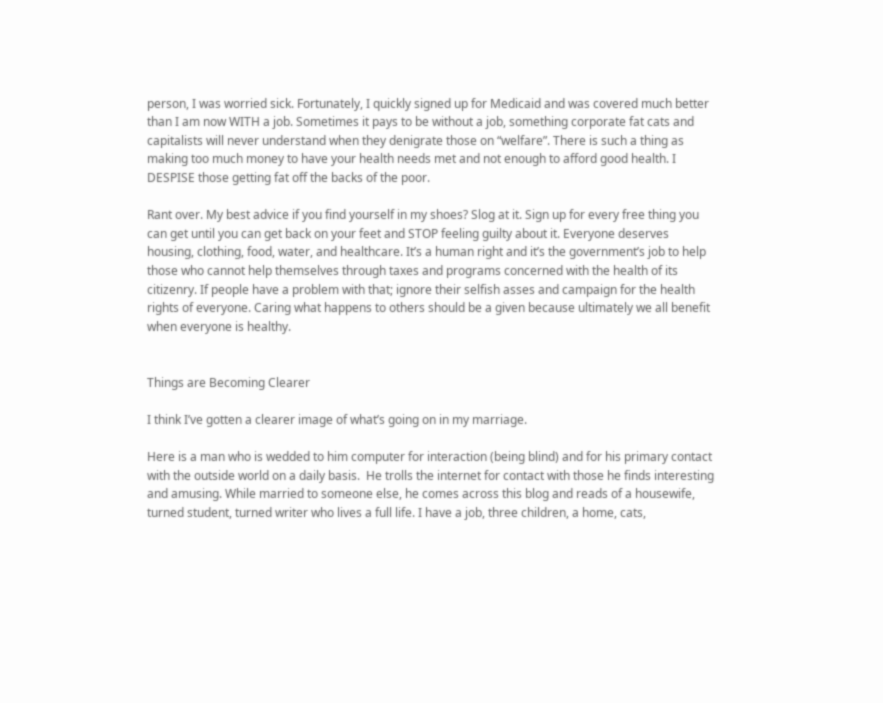person, I was worried sick. Fortunately, I quickly signed up for Medicaid and was covered much better than I am now WITH a job. Sometimes it pays to be without a job, something corporate fat cats and capitalists will never understand when they denigrate those on “welfare”. There is such a thing as making too much money to have your health needs met and not enough to afford good health. I DESPISE those getting fat off the backs of the poor.

Rant over. My best advice if you find yourself in my shoes? Slog at it. Sign up for every free thing you can get until you can get back on your feet and STOP feeling guilty about it. Everyone deserves housing, clothing, food, water, and healthcare. It’s a human right and it’s the government’s job to help those who cannot help themselves through taxes and programs concerned with the health of its citizenry. If people have a problem with that; ignore their selfish asses and campaign for the health rights of everyone. Caring what happens to others should be a given because ultimately we all benefit when everyone is healthy.


Things are Becoming Clearer

I think I’ve gotten a clearer image of what’s going on in my marriage.

Here is a man who is wedded to him computer for interaction (being blind) and for his primary contact with the outside world on a daily basis.  He trolls the internet for contact with those he finds interesting and amusing. While married to someone else, he comes across this blog and reads of a housewife, turned student, turned writer who lives a full life. I have a job, three children, a home, cats,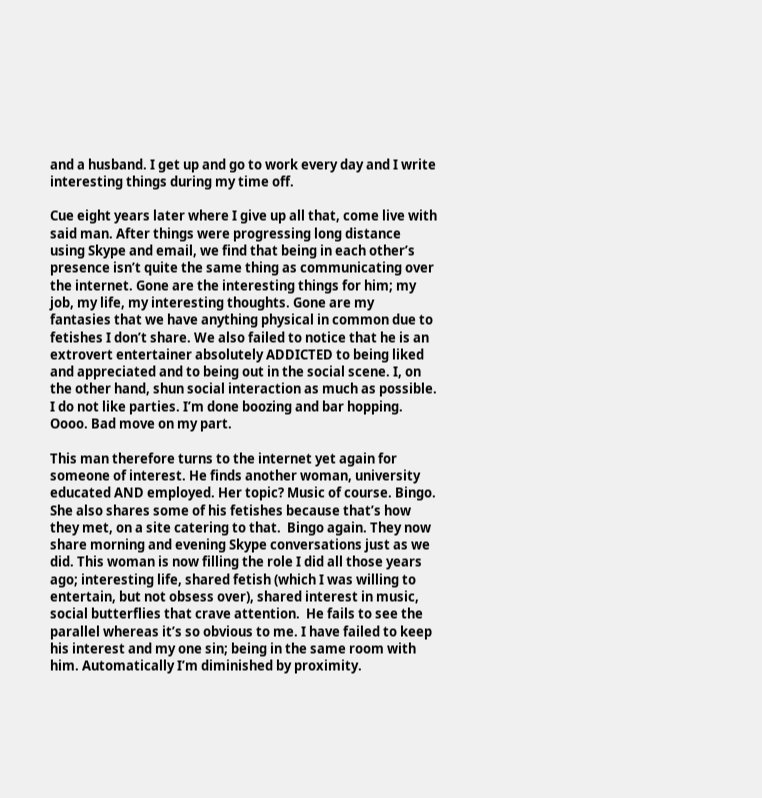and a husband. I get up and go to work every day and I write interesting things during my time off.

Cue eight years later where I give up all that, come live with said man. After things were progressing long distance using Skype and email, we find that being in each other’s presence isn’t quite the same thing as communicating over the internet. Gone are the interesting things for him; my job, my life, my interesting thoughts. Gone are my fantasies that we have anything physical in common due to fetishes I don’t share. We also failed to notice that he is an extrovert entertainer absolutely ADDICTED to being liked and appreciated and to being out in the social scene. I, on the other hand, shun social interaction as much as possible.  I do not like parties. I’m done boozing and bar hopping. Oooo. Bad move on my part.

This man therefore turns to the internet yet again for someone of interest. He finds another woman, university educated AND employed. Her topic? Music of course. Bingo. She also shares some of his fetishes because that’s how they met, on a site catering to that.  Bingo again. They now share morning and evening Skype conversations just as we did. This woman is now filling the role I did all those years ago; interesting life, shared fetish (which I was willing to entertain, but not obsess over), shared interest in music, social butterflies that crave attention.  He fails to see the parallel whereas it’s so obvious to me. I have failed to keep his interest and my one sin; being in the same room with him. Automatically I’m diminished by proximity.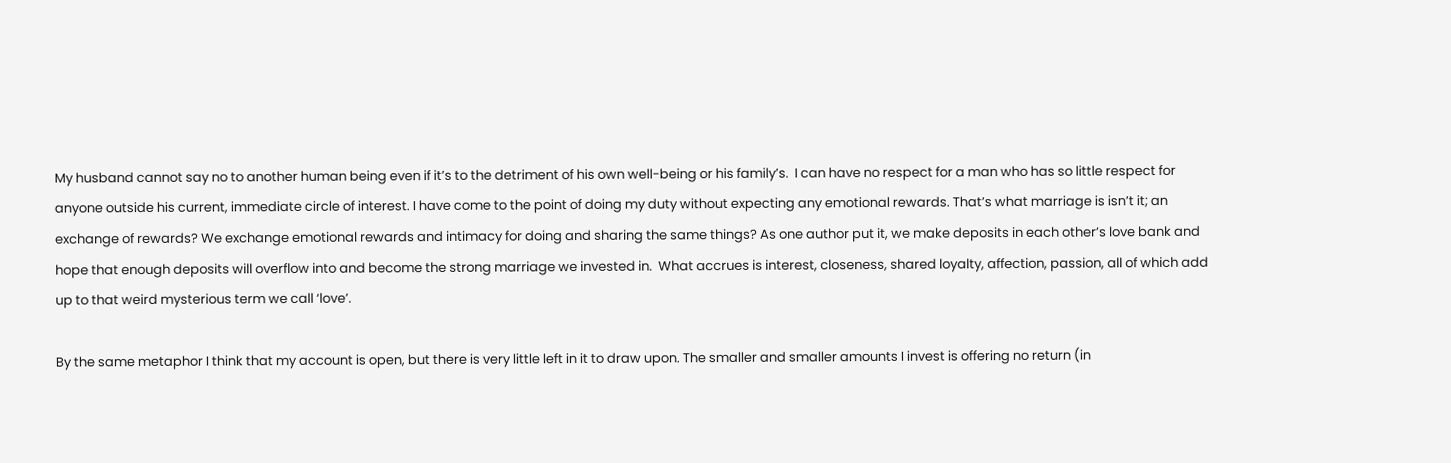My husband cannot say no to another human being even if it’s to the detriment of his own well-being or his family’s.  I can have no respect for a man who has so little respect for anyone outside his current, immediate circle of interest. I have come to the point of doing my duty without expecting any emotional rewards. That’s what marriage is isn’t it; an exchange of rewards? We exchange emotional rewards and intimacy for doing and sharing the same things? As one author put it, we make deposits in each other’s love bank and hope that enough deposits will overflow into and become the strong marriage we invested in.  What accrues is interest, closeness, shared loyalty, affection, passion, all of which add up to that weird mysterious term we call ‘love’.

By the same metaphor I think that my account is open, but there is very little left in it to draw upon. The smaller and smaller amounts I invest is offering no return (in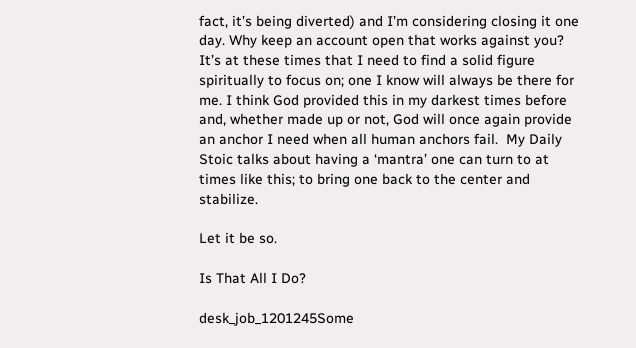fact, it’s being diverted) and I’m considering closing it one day. Why keep an account open that works against you? It’s at these times that I need to find a solid figure spiritually to focus on; one I know will always be there for me. I think God provided this in my darkest times before and, whether made up or not, God will once again provide an anchor I need when all human anchors fail.  My Daily Stoic talks about having a ‘mantra’ one can turn to at times like this; to bring one back to the center and stabilize.

Let it be so.

Is That All I Do?

desk_job_1201245Some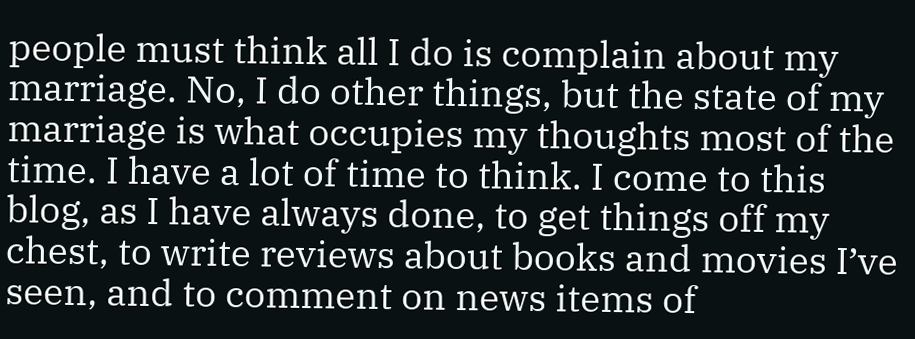people must think all I do is complain about my marriage. No, I do other things, but the state of my marriage is what occupies my thoughts most of the time. I have a lot of time to think. I come to this blog, as I have always done, to get things off my chest, to write reviews about books and movies I’ve seen, and to comment on news items of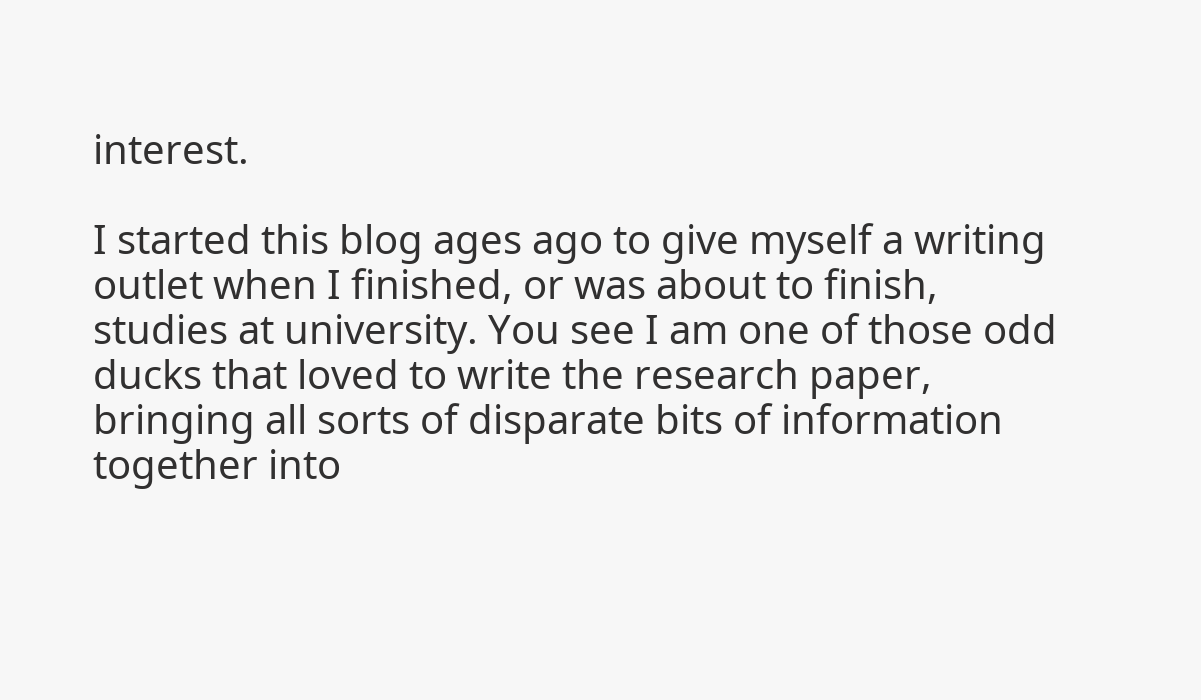interest.

I started this blog ages ago to give myself a writing outlet when I finished, or was about to finish, studies at university. You see I am one of those odd ducks that loved to write the research paper, bringing all sorts of disparate bits of information together into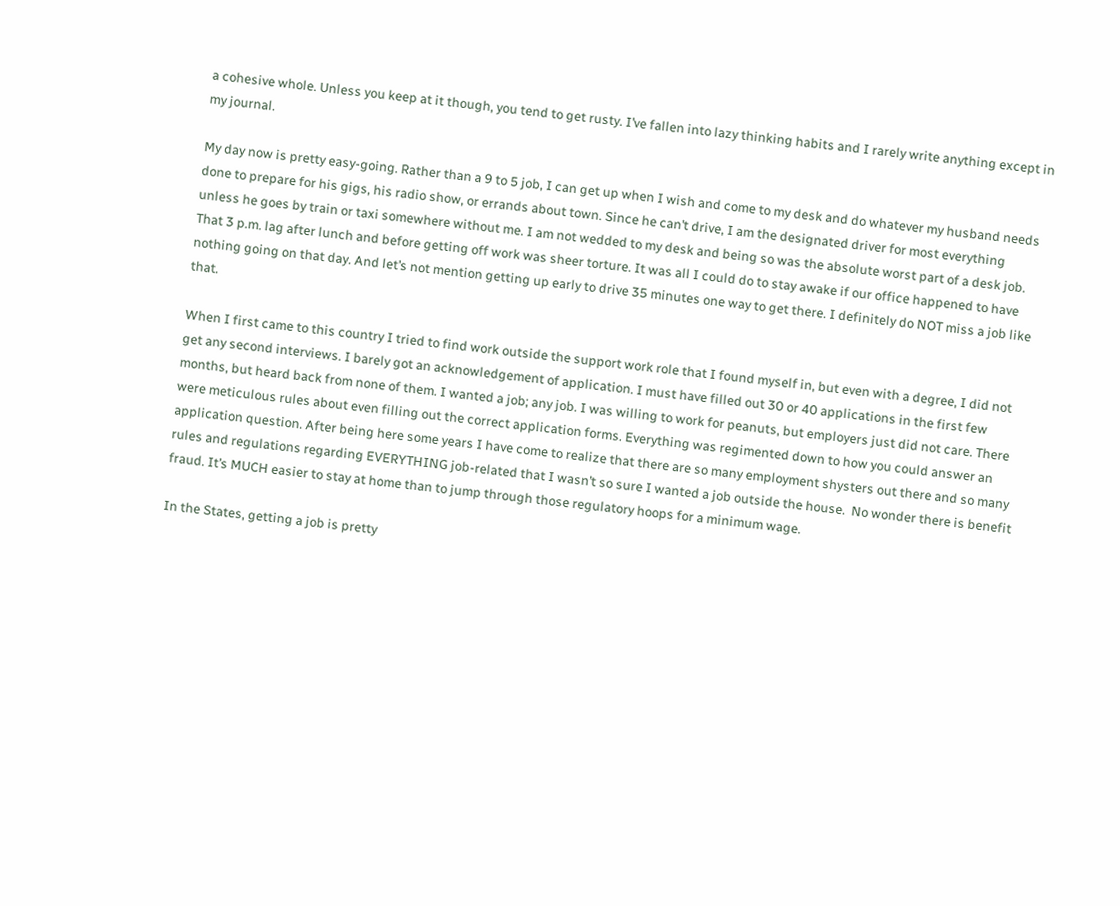a cohesive whole. Unless you keep at it though, you tend to get rusty. I’ve fallen into lazy thinking habits and I rarely write anything except in my journal.

My day now is pretty easy-going. Rather than a 9 to 5 job, I can get up when I wish and come to my desk and do whatever my husband needs done to prepare for his gigs, his radio show, or errands about town. Since he can’t drive, I am the designated driver for most everything unless he goes by train or taxi somewhere without me. I am not wedded to my desk and being so was the absolute worst part of a desk job. That 3 p.m. lag after lunch and before getting off work was sheer torture. It was all I could do to stay awake if our office happened to have nothing going on that day. And let’s not mention getting up early to drive 35 minutes one way to get there. I definitely do NOT miss a job like that.

When I first came to this country I tried to find work outside the support work role that I found myself in, but even with a degree, I did not get any second interviews. I barely got an acknowledgement of application. I must have filled out 30 or 40 applications in the first few months, but heard back from none of them. I wanted a job; any job. I was willing to work for peanuts, but employers just did not care. There were meticulous rules about even filling out the correct application forms. Everything was regimented down to how you could answer an application question. After being here some years I have come to realize that there are so many employment shysters out there and so many rules and regulations regarding EVERYTHING job-related that I wasn’t so sure I wanted a job outside the house.  No wonder there is benefit fraud. It’s MUCH easier to stay at home than to jump through those regulatory hoops for a minimum wage.

In the States, getting a job is pretty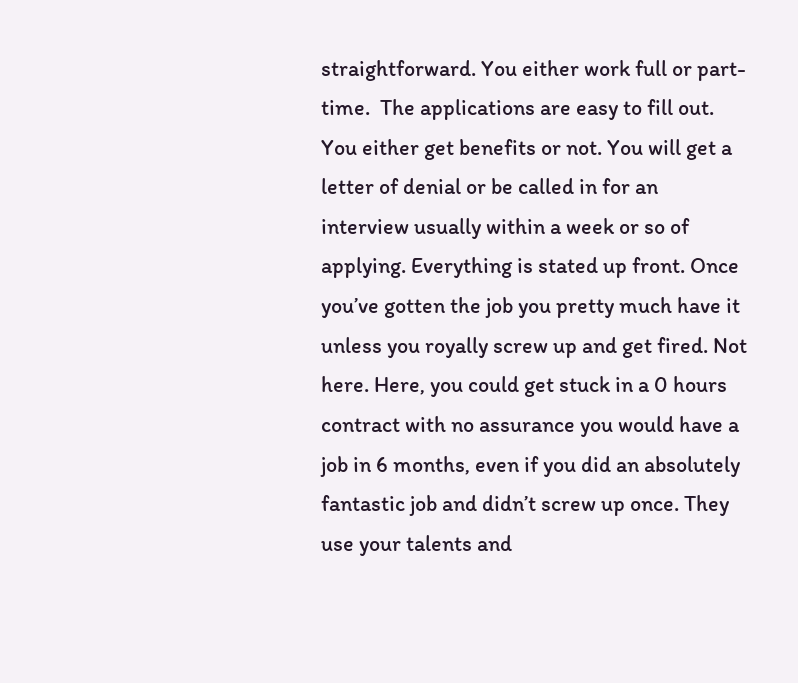straightforward. You either work full or part-time.  The applications are easy to fill out. You either get benefits or not. You will get a letter of denial or be called in for an interview usually within a week or so of applying. Everything is stated up front. Once you’ve gotten the job you pretty much have it unless you royally screw up and get fired. Not here. Here, you could get stuck in a 0 hours contract with no assurance you would have a job in 6 months, even if you did an absolutely fantastic job and didn’t screw up once. They use your talents and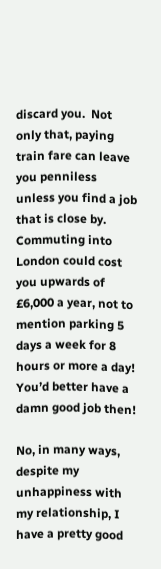discard you.  Not only that, paying train fare can leave you penniless unless you find a job that is close by. Commuting into London could cost you upwards of £6,000 a year, not to mention parking 5 days a week for 8 hours or more a day! You’d better have a damn good job then!

No, in many ways, despite my unhappiness with my relationship, I have a pretty good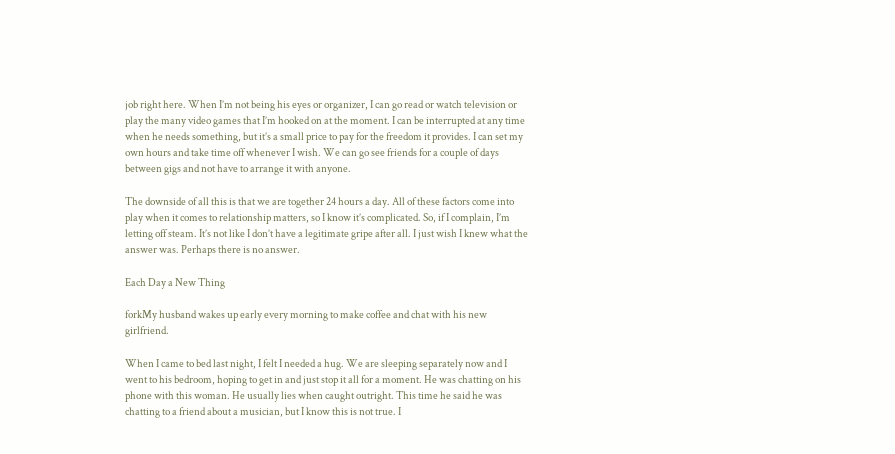job right here. When I’m not being his eyes or organizer, I can go read or watch television or play the many video games that I’m hooked on at the moment. I can be interrupted at any time when he needs something, but it’s a small price to pay for the freedom it provides. I can set my own hours and take time off whenever I wish. We can go see friends for a couple of days between gigs and not have to arrange it with anyone.

The downside of all this is that we are together 24 hours a day. All of these factors come into play when it comes to relationship matters, so I know it’s complicated. So, if I complain, I’m letting off steam. It’s not like I don’t have a legitimate gripe after all. I just wish I knew what the answer was. Perhaps there is no answer.

Each Day a New Thing

forkMy husband wakes up early every morning to make coffee and chat with his new girlfriend.

When I came to bed last night, I felt I needed a hug. We are sleeping separately now and I went to his bedroom, hoping to get in and just stop it all for a moment. He was chatting on his phone with this woman. He usually lies when caught outright. This time he said he was chatting to a friend about a musician, but I know this is not true. I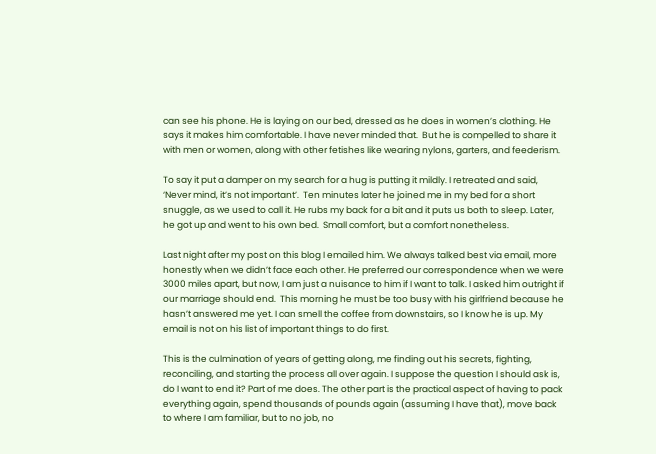can see his phone. He is laying on our bed, dressed as he does in women’s clothing. He says it makes him comfortable. I have never minded that.  But he is compelled to share it with men or women, along with other fetishes like wearing nylons, garters, and feederism.

To say it put a damper on my search for a hug is putting it mildly. I retreated and said, ‘Never mind, it’s not important’.  Ten minutes later he joined me in my bed for a short snuggle, as we used to call it. He rubs my back for a bit and it puts us both to sleep. Later, he got up and went to his own bed.  Small comfort, but a comfort nonetheless.

Last night after my post on this blog I emailed him. We always talked best via email, more honestly when we didn’t face each other. He preferred our correspondence when we were 3000 miles apart, but now, I am just a nuisance to him if I want to talk. I asked him outright if our marriage should end.  This morning he must be too busy with his girlfriend because he hasn’t answered me yet. I can smell the coffee from downstairs, so I know he is up. My email is not on his list of important things to do first.

This is the culmination of years of getting along, me finding out his secrets, fighting, reconciling, and starting the process all over again. I suppose the question I should ask is, do I want to end it? Part of me does. The other part is the practical aspect of having to pack everything again, spend thousands of pounds again (assuming I have that), move back to where I am familiar, but to no job, no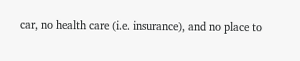car, no health care (i.e. insurance), and no place to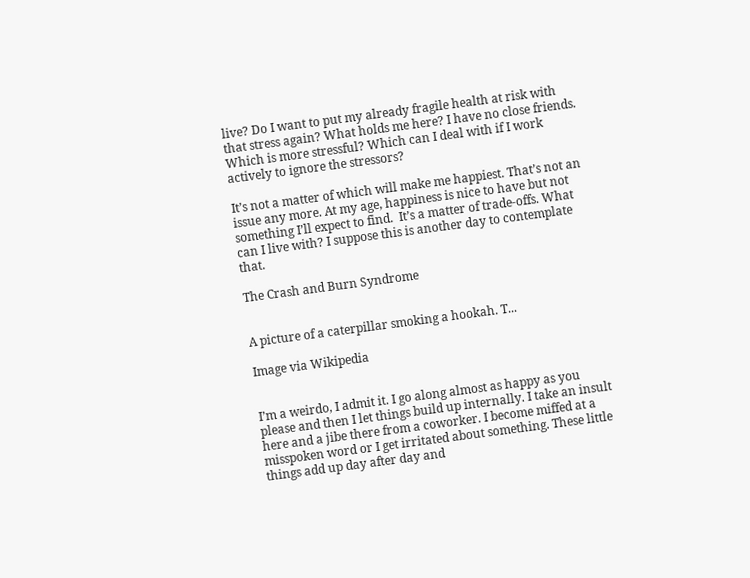live? Do I want to put my already fragile health at risk with that stress again? What holds me here? I have no close friends. Which is more stressful? Which can I deal with if I work actively to ignore the stressors?

It’s not a matter of which will make me happiest. That’s not an issue any more. At my age, happiness is nice to have but not something I’ll expect to find.  It’s a matter of trade-offs. What can I live with? I suppose this is another day to contemplate that.

The Crash and Burn Syndrome


A picture of a caterpillar smoking a hookah. T...

Image via Wikipedia


I’m a weirdo, I admit it. I go along almost as happy as you please and then I let things build up internally. I take an insult here and a jibe there from a coworker. I become miffed at a misspoken word or I get irritated about something. These little things add up day after day and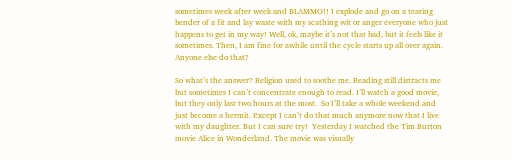sometimes week after week and BLAMMO!! I explode and go on a tearing bender of a fit and lay waste with my scathing wit or anger everyone who just happens to get in my way! Well, ok, maybe it’s not that bad, but it feels like it sometimes. Then, I am fine for awhile until the cycle starts up all over again.  Anyone else do that?

So what’s the answer? Religion used to soothe me. Reading still distracts me but sometimes I can’t concentrate enough to read. I’ll watch a good movie, but they only last two hours at the most.  So I’ll take a whole weekend and just become a hermit. Except I can’t do that much anymore now that I live with my daughter. But I can sure try!  Yesterday I watched the Tim Burton movie Alice in Wonderland. The movie was visually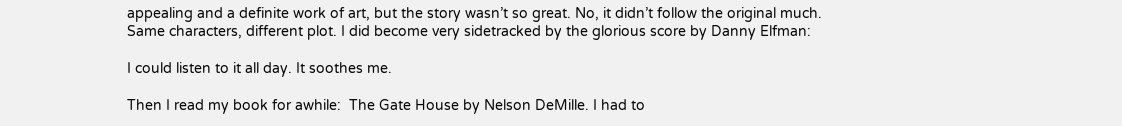appealing and a definite work of art, but the story wasn’t so great. No, it didn’t follow the original much. Same characters, different plot. I did become very sidetracked by the glorious score by Danny Elfman:

I could listen to it all day. It soothes me.

Then I read my book for awhile:  The Gate House by Nelson DeMille. I had to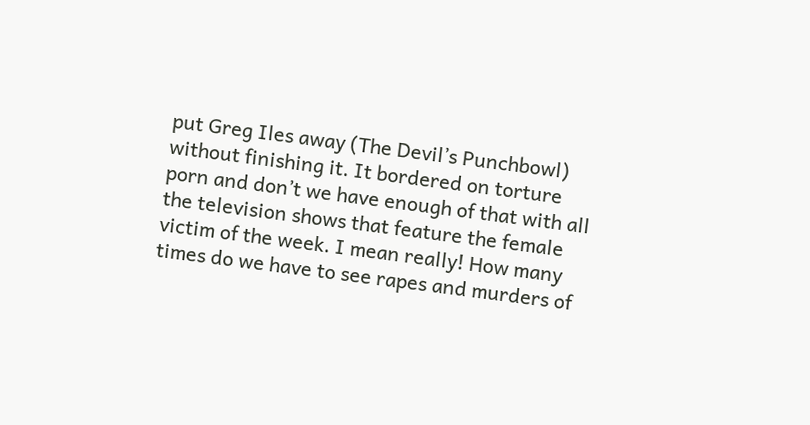put Greg Iles away (The Devil’s Punchbowl) without finishing it. It bordered on torture porn and don’t we have enough of that with all the television shows that feature the female victim of the week. I mean really! How many times do we have to see rapes and murders of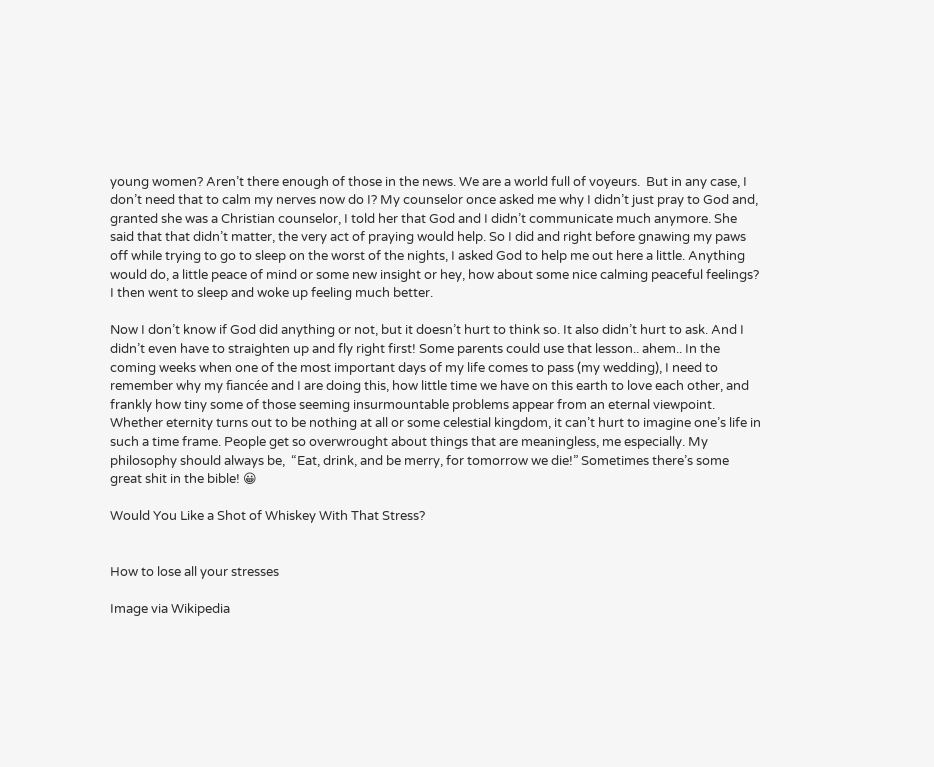young women? Aren’t there enough of those in the news. We are a world full of voyeurs.  But in any case, I don’t need that to calm my nerves now do I? My counselor once asked me why I didn’t just pray to God and, granted she was a Christian counselor, I told her that God and I didn’t communicate much anymore. She said that that didn’t matter, the very act of praying would help. So I did and right before gnawing my paws off while trying to go to sleep on the worst of the nights, I asked God to help me out here a little. Anything would do, a little peace of mind or some new insight or hey, how about some nice calming peaceful feelings? I then went to sleep and woke up feeling much better.

Now I don’t know if God did anything or not, but it doesn’t hurt to think so. It also didn’t hurt to ask. And I didn’t even have to straighten up and fly right first! Some parents could use that lesson.. ahem.. In the coming weeks when one of the most important days of my life comes to pass (my wedding), I need to remember why my fiancée and I are doing this, how little time we have on this earth to love each other, and frankly how tiny some of those seeming insurmountable problems appear from an eternal viewpoint. Whether eternity turns out to be nothing at all or some celestial kingdom, it can’t hurt to imagine one’s life in such a time frame. People get so overwrought about things that are meaningless, me especially. My philosophy should always be,  “Eat, drink, and be merry, for tomorrow we die!” Sometimes there’s some great shit in the bible! 😀

Would You Like a Shot of Whiskey With That Stress?


How to lose all your stresses

Image via Wikipedia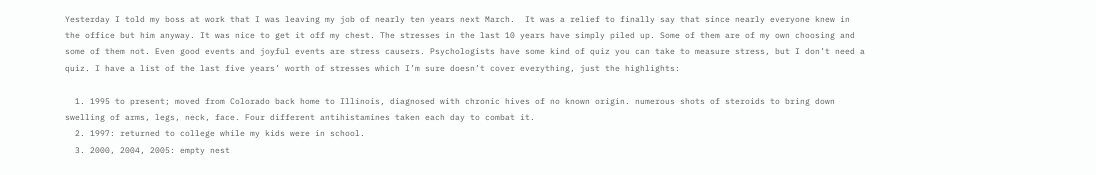Yesterday I told my boss at work that I was leaving my job of nearly ten years next March.  It was a relief to finally say that since nearly everyone knew in the office but him anyway. It was nice to get it off my chest. The stresses in the last 10 years have simply piled up. Some of them are of my own choosing and some of them not. Even good events and joyful events are stress causers. Psychologists have some kind of quiz you can take to measure stress, but I don’t need a quiz. I have a list of the last five years’ worth of stresses which I’m sure doesn’t cover everything, just the highlights:

  1. 1995 to present; moved from Colorado back home to Illinois, diagnosed with chronic hives of no known origin. numerous shots of steroids to bring down swelling of arms, legs, neck, face. Four different antihistamines taken each day to combat it.
  2. 1997: returned to college while my kids were in school.
  3. 2000, 2004, 2005: empty nest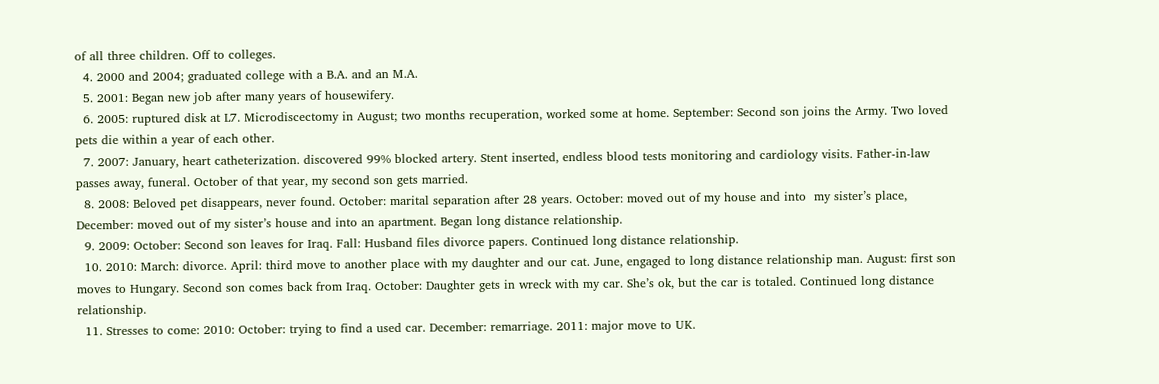of all three children. Off to colleges.
  4. 2000 and 2004; graduated college with a B.A. and an M.A.
  5. 2001: Began new job after many years of housewifery.
  6. 2005: ruptured disk at L7. Microdiscectomy in August; two months recuperation, worked some at home. September: Second son joins the Army. Two loved pets die within a year of each other.
  7. 2007: January, heart catheterization. discovered 99% blocked artery. Stent inserted, endless blood tests monitoring and cardiology visits. Father-in-law passes away, funeral. October of that year, my second son gets married.
  8. 2008: Beloved pet disappears, never found. October: marital separation after 28 years. October: moved out of my house and into  my sister’s place, December: moved out of my sister’s house and into an apartment. Began long distance relationship.
  9. 2009: October: Second son leaves for Iraq. Fall: Husband files divorce papers. Continued long distance relationship.
  10. 2010: March: divorce. April: third move to another place with my daughter and our cat. June, engaged to long distance relationship man. August: first son moves to Hungary. Second son comes back from Iraq. October: Daughter gets in wreck with my car. She’s ok, but the car is totaled. Continued long distance relationship.
  11. Stresses to come: 2010: October: trying to find a used car. December: remarriage. 2011: major move to UK.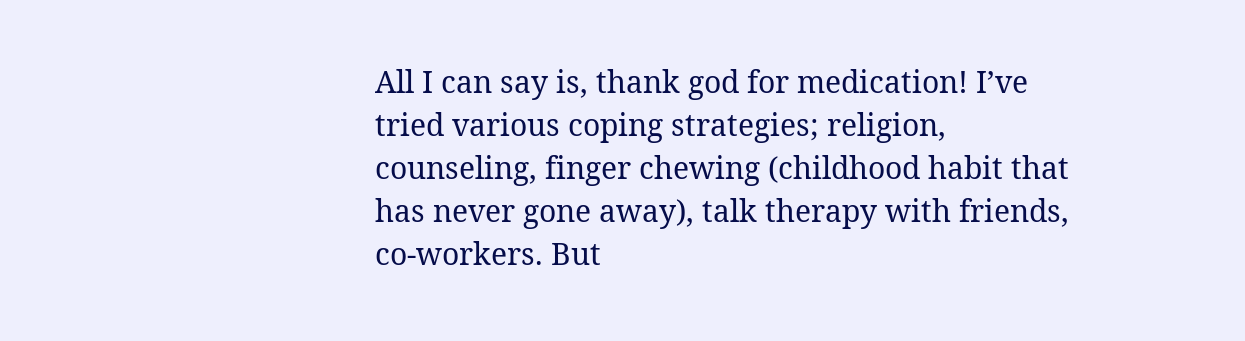All I can say is, thank god for medication! I’ve tried various coping strategies; religion, counseling, finger chewing (childhood habit that has never gone away), talk therapy with friends, co-workers. But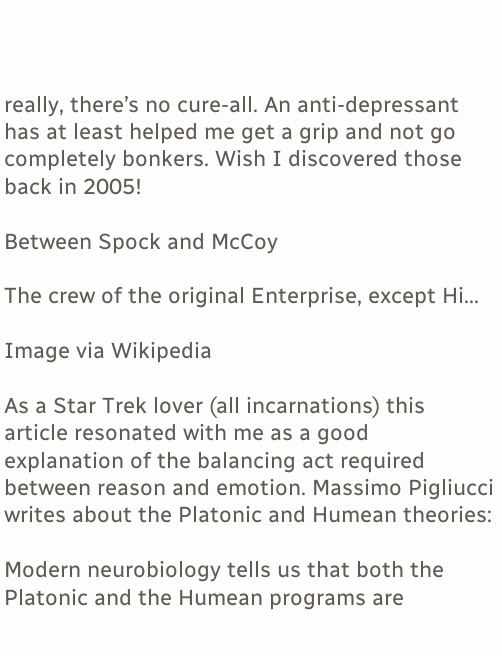really, there’s no cure-all. An anti-depressant has at least helped me get a grip and not go completely bonkers. Wish I discovered those back in 2005!

Between Spock and McCoy

The crew of the original Enterprise, except Hi...

Image via Wikipedia

As a Star Trek lover (all incarnations) this article resonated with me as a good explanation of the balancing act required between reason and emotion. Massimo Pigliucci writes about the Platonic and Humean theories:

Modern neurobiology tells us that both the Platonic and the Humean programs are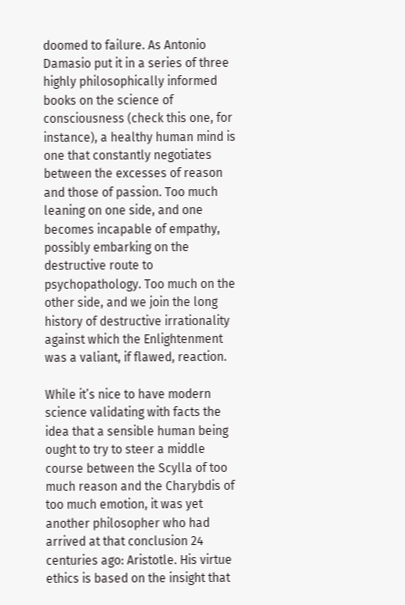doomed to failure. As Antonio Damasio put it in a series of three highly philosophically informed books on the science of consciousness (check this one, for instance), a healthy human mind is one that constantly negotiates between the excesses of reason and those of passion. Too much leaning on one side, and one becomes incapable of empathy, possibly embarking on the destructive route to psychopathology. Too much on the other side, and we join the long history of destructive irrationality against which the Enlightenment was a valiant, if flawed, reaction.

While it’s nice to have modern science validating with facts the idea that a sensible human being ought to try to steer a middle course between the Scylla of too much reason and the Charybdis of too much emotion, it was yet another philosopher who had arrived at that conclusion 24 centuries ago: Aristotle. His virtue ethics is based on the insight that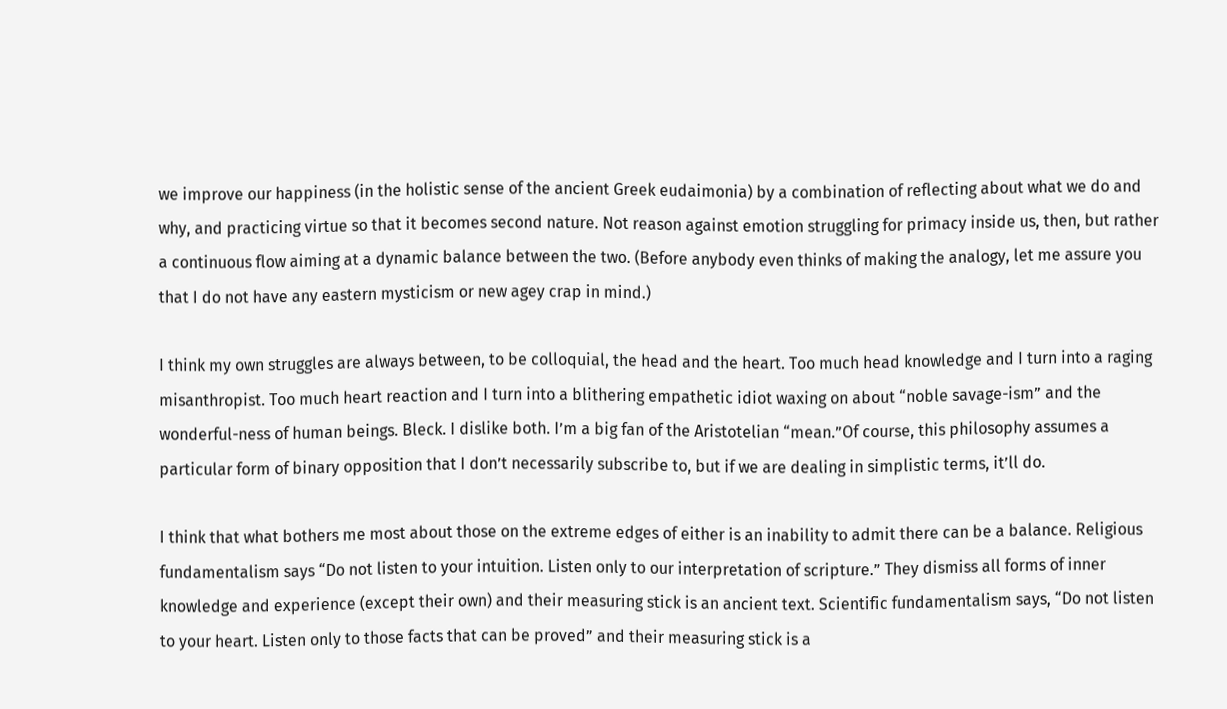we improve our happiness (in the holistic sense of the ancient Greek eudaimonia) by a combination of reflecting about what we do and why, and practicing virtue so that it becomes second nature. Not reason against emotion struggling for primacy inside us, then, but rather a continuous flow aiming at a dynamic balance between the two. (Before anybody even thinks of making the analogy, let me assure you that I do not have any eastern mysticism or new agey crap in mind.)

I think my own struggles are always between, to be colloquial, the head and the heart. Too much head knowledge and I turn into a raging misanthropist. Too much heart reaction and I turn into a blithering empathetic idiot waxing on about “noble savage-ism” and the wonderful-ness of human beings. Bleck. I dislike both. I’m a big fan of the Aristotelian “mean.”Of course, this philosophy assumes a particular form of binary opposition that I don’t necessarily subscribe to, but if we are dealing in simplistic terms, it’ll do.

I think that what bothers me most about those on the extreme edges of either is an inability to admit there can be a balance. Religious fundamentalism says “Do not listen to your intuition. Listen only to our interpretation of scripture.” They dismiss all forms of inner knowledge and experience (except their own) and their measuring stick is an ancient text. Scientific fundamentalism says, “Do not listen to your heart. Listen only to those facts that can be proved” and their measuring stick is a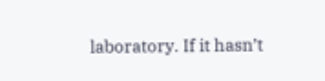laboratory. If it hasn’t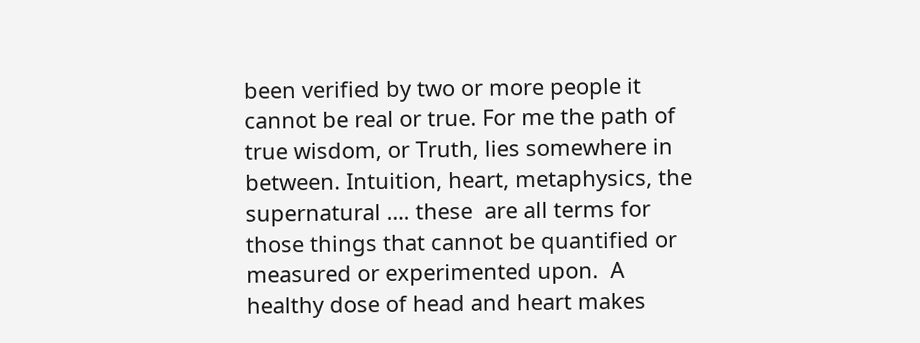been verified by two or more people it cannot be real or true. For me the path of true wisdom, or Truth, lies somewhere in between. Intuition, heart, metaphysics, the supernatural …. these  are all terms for those things that cannot be quantified or measured or experimented upon.  A healthy dose of head and heart makes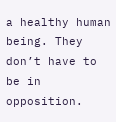a healthy human being. They don’t have to be in opposition.